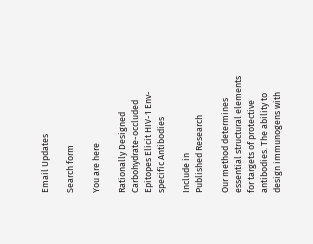Email Updates

Search form

You are here

Rationally Designed Carbohydrate-occluded Epitopes Elicit HIV-1 Env-specific Antibodies

Include in
Published Research

Our method determines essential structural elements for targets of protective antibodies. The ability to design immunogens with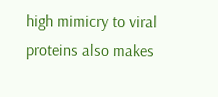high mimicry to viral proteins also makes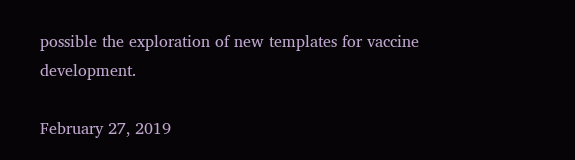possible the exploration of new templates for vaccine development.

February 27, 2019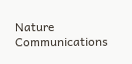Nature Communications